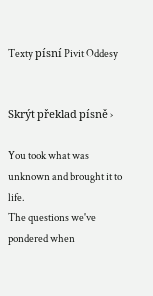Texty písní Pivit Oddesy


Skrýt překlad písně ›

You took what was unknown and brought it to life.
The questions we've pondered when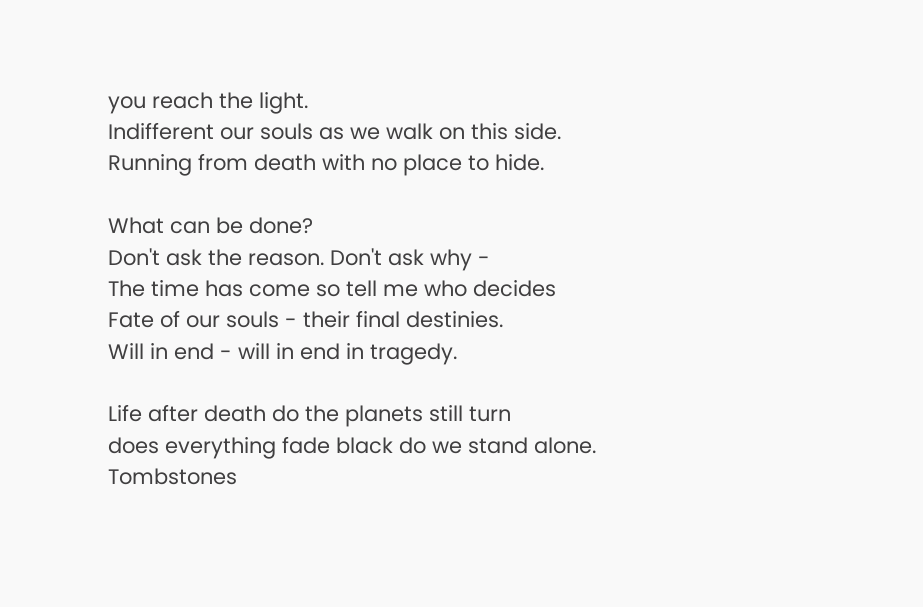you reach the light.
Indifferent our souls as we walk on this side.
Running from death with no place to hide.

What can be done?
Don't ask the reason. Don't ask why -
The time has come so tell me who decides
Fate of our souls - their final destinies.
Will in end - will in end in tragedy.

Life after death do the planets still turn
does everything fade black do we stand alone.
Tombstones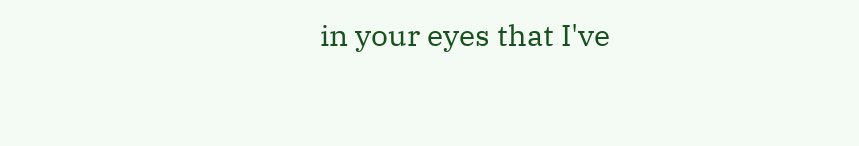in your eyes that I've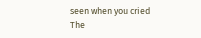seen when you cried
The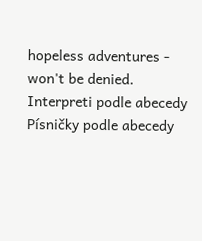hopeless adventures - won't be denied.
Interpreti podle abecedy Písničky podle abecedy